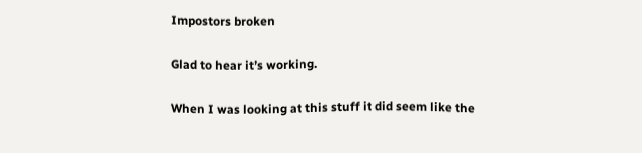Impostors broken

Glad to hear it’s working.

When I was looking at this stuff it did seem like the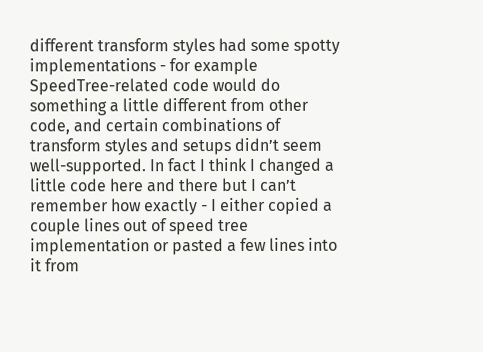different transform styles had some spotty implementations - for example SpeedTree-related code would do something a little different from other code, and certain combinations of transform styles and setups didn’t seem well-supported. In fact I think I changed a little code here and there but I can’t remember how exactly - I either copied a couple lines out of speed tree implementation or pasted a few lines into it from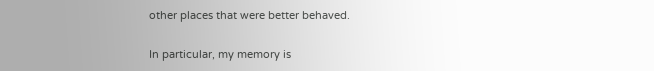other places that were better behaved.

In particular, my memory is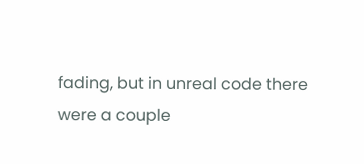fading, but in unreal code there were a couple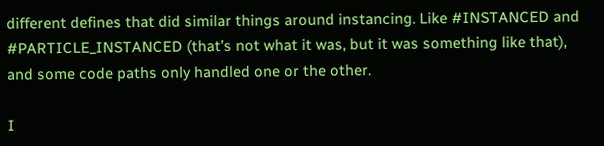different defines that did similar things around instancing. Like #INSTANCED and #PARTICLE_INSTANCED (that’s not what it was, but it was something like that), and some code paths only handled one or the other.

I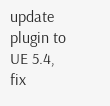update plugin to UE 5.4, fix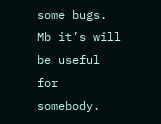some bugs. Mb it’s will be useful for somebody.